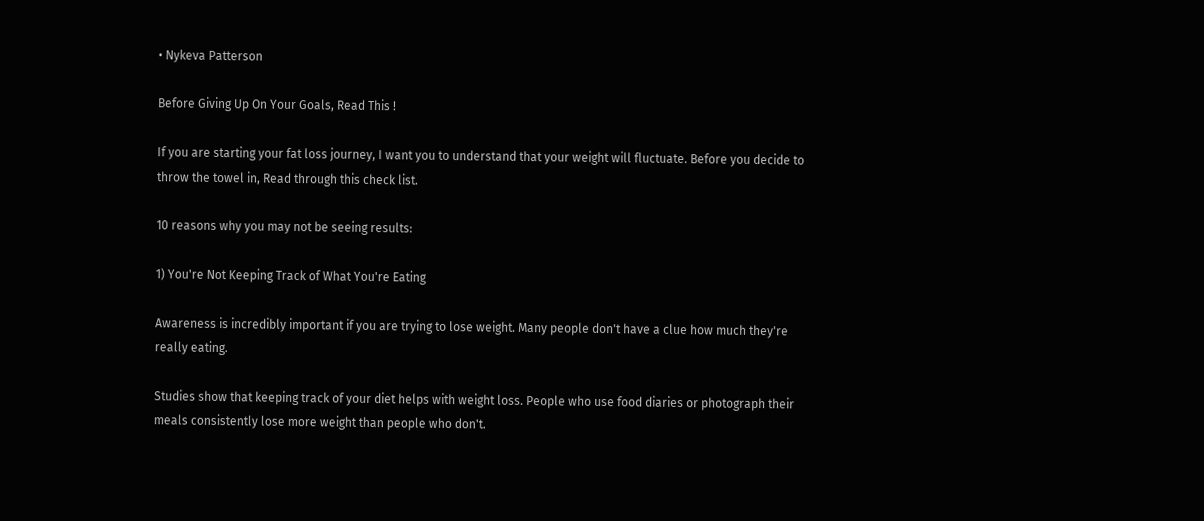• Nykeva Patterson

Before Giving Up On Your Goals, Read This !

If you are starting your fat loss journey, I want you to understand that your weight will fluctuate. Before you decide to throw the towel in, Read through this check list.

10 reasons why you may not be seeing results:

1) You're Not Keeping Track of What You're Eating

Awareness is incredibly important if you are trying to lose weight. Many people don't have a clue how much they're really eating.

Studies show that keeping track of your diet helps with weight loss. People who use food diaries or photograph their meals consistently lose more weight than people who don't.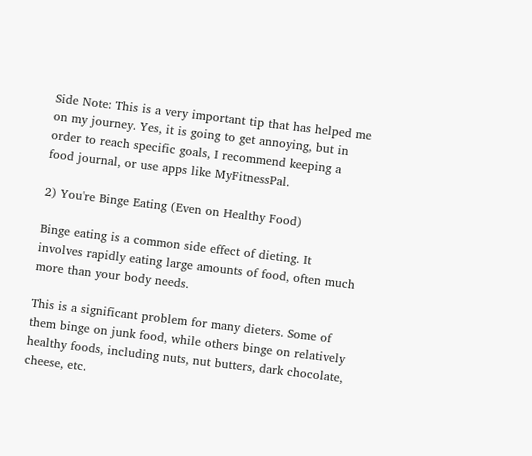Side Note: This is a very important tip that has helped me on my journey. Yes, it is going to get annoying, but in order to reach specific goals, I recommend keeping a food journal, or use apps like MyFitnessPal.

2) You're Binge Eating (Even on Healthy Food)

Binge eating is a common side effect of dieting. It involves rapidly eating large amounts of food, often much more than your body needs.

This is a significant problem for many dieters. Some of them binge on junk food, while others binge on relatively healthy foods, including nuts, nut butters, dark chocolate, cheese, etc.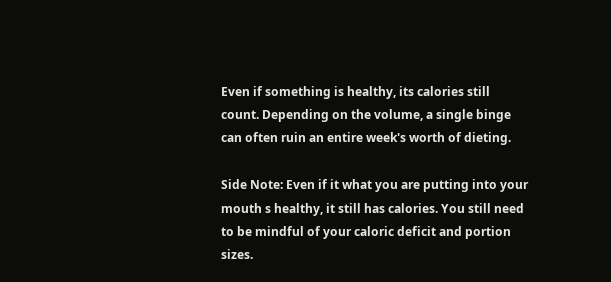Even if something is healthy, its calories still count. Depending on the volume, a single binge can often ruin an entire week's worth of dieting.

Side Note: Even if it what you are putting into your mouth s healthy, it still has calories. You still need to be mindful of your caloric deficit and portion sizes.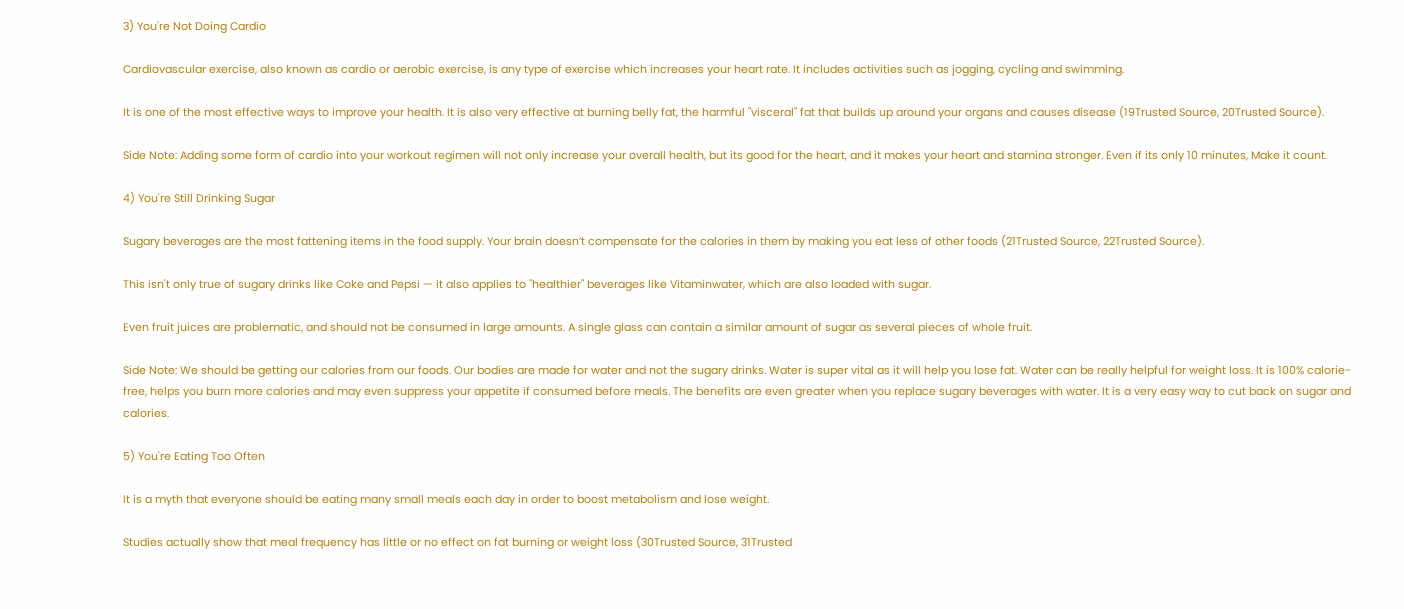3) You're Not Doing Cardio

Cardiovascular exercise, also known as cardio or aerobic exercise, is any type of exercise which increases your heart rate. It includes activities such as jogging, cycling and swimming.

It is one of the most effective ways to improve your health. It is also very effective at burning belly fat, the harmful "visceral" fat that builds up around your organs and causes disease (19Trusted Source, 20Trusted Source).

Side Note: Adding some form of cardio into your workout regimen will not only increase your overall health, but its good for the heart, and it makes your heart and stamina stronger. Even if its only 10 minutes, Make it count.

4) You're Still Drinking Sugar

Sugary beverages are the most fattening items in the food supply. Your brain doesn’t compensate for the calories in them by making you eat less of other foods (21Trusted Source, 22Trusted Source).

This isn't only true of sugary drinks like Coke and Pepsi — it also applies to "healthier" beverages like Vitaminwater, which are also loaded with sugar.

Even fruit juices are problematic, and should not be consumed in large amounts. A single glass can contain a similar amount of sugar as several pieces of whole fruit.

Side Note: We should be getting our calories from our foods. Our bodies are made for water and not the sugary drinks. Water is super vital as it will help you lose fat. Water can be really helpful for weight loss. It is 100% calorie-free, helps you burn more calories and may even suppress your appetite if consumed before meals. The benefits are even greater when you replace sugary beverages with water. It is a very easy way to cut back on sugar and calories.

5) You're Eating Too Often

It is a myth that everyone should be eating many small meals each day in order to boost metabolism and lose weight.

Studies actually show that meal frequency has little or no effect on fat burning or weight loss (30Trusted Source, 31Trusted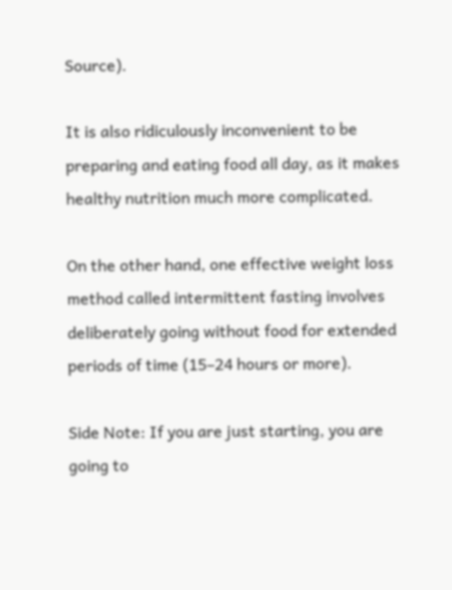Source).

It is also ridiculously inconvenient to be preparing and eating food all day, as it makes healthy nutrition much more complicated.

On the other hand, one effective weight loss method called intermittent fasting involves deliberately going without food for extended periods of time (15–24 hours or more).

Side Note: If you are just starting, you are going to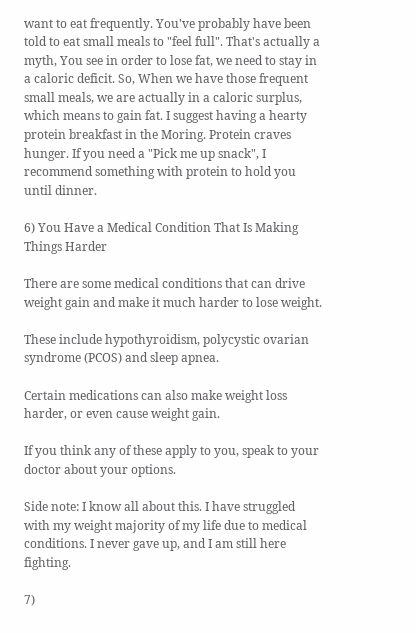want to eat frequently. You've probably have been told to eat small meals to "feel full". That's actually a myth, You see in order to lose fat, we need to stay in a caloric deficit. So, When we have those frequent small meals, we are actually in a caloric surplus, which means to gain fat. I suggest having a hearty protein breakfast in the Moring. Protein craves hunger. If you need a "Pick me up snack", I recommend something with protein to hold you until dinner.

6) You Have a Medical Condition That Is Making Things Harder

There are some medical conditions that can drive weight gain and make it much harder to lose weight.

These include hypothyroidism, polycystic ovarian syndrome (PCOS) and sleep apnea.

Certain medications can also make weight loss harder, or even cause weight gain.

If you think any of these apply to you, speak to your doctor about your options.

Side note: I know all about this. I have struggled with my weight majority of my life due to medical conditions. I never gave up, and I am still here fighting.

7)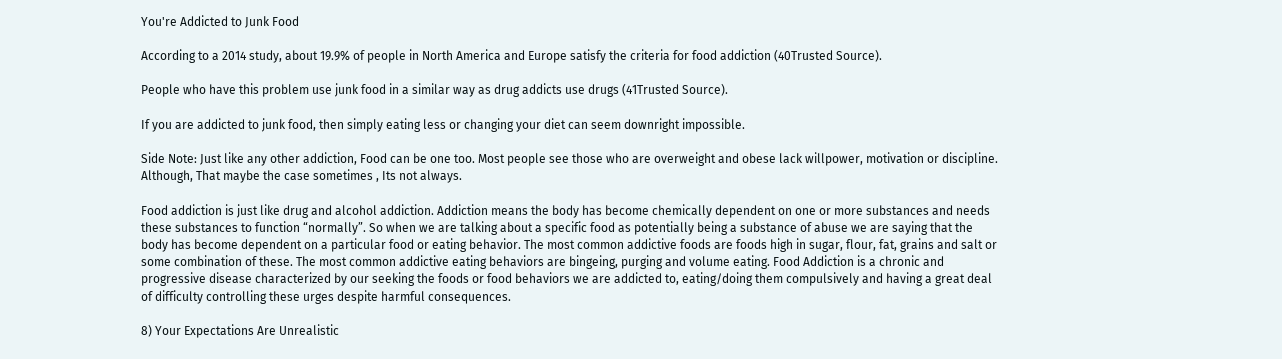You're Addicted to Junk Food

According to a 2014 study, about 19.9% of people in North America and Europe satisfy the criteria for food addiction (40Trusted Source).

People who have this problem use junk food in a similar way as drug addicts use drugs (41Trusted Source).

If you are addicted to junk food, then simply eating less or changing your diet can seem downright impossible.

Side Note: Just like any other addiction, Food can be one too. Most people see those who are overweight and obese lack willpower, motivation or discipline. Although, That maybe the case sometimes , Its not always.

Food addiction is just like drug and alcohol addiction. Addiction means the body has become chemically dependent on one or more substances and needs these substances to function “normally”. So when we are talking about a specific food as potentially being a substance of abuse we are saying that the body has become dependent on a particular food or eating behavior. The most common addictive foods are foods high in sugar, flour, fat, grains and salt or some combination of these. The most common addictive eating behaviors are bingeing, purging and volume eating. Food Addiction is a chronic and progressive disease characterized by our seeking the foods or food behaviors we are addicted to, eating/doing them compulsively and having a great deal of difficulty controlling these urges despite harmful consequences.

8) Your Expectations Are Unrealistic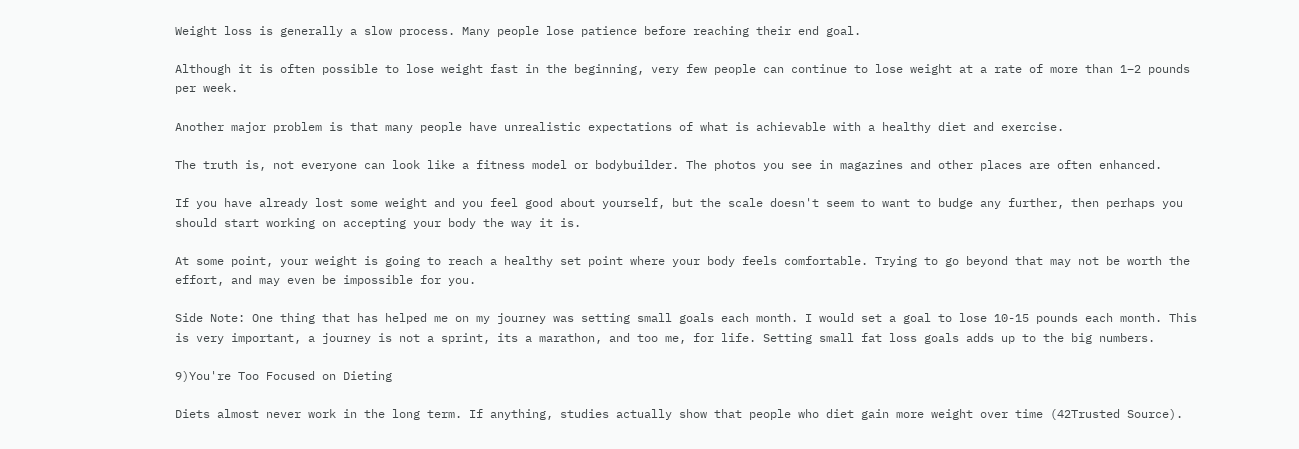Weight loss is generally a slow process. Many people lose patience before reaching their end goal.

Although it is often possible to lose weight fast in the beginning, very few people can continue to lose weight at a rate of more than 1–2 pounds per week.

Another major problem is that many people have unrealistic expectations of what is achievable with a healthy diet and exercise.

The truth is, not everyone can look like a fitness model or bodybuilder. The photos you see in magazines and other places are often enhanced.

If you have already lost some weight and you feel good about yourself, but the scale doesn't seem to want to budge any further, then perhaps you should start working on accepting your body the way it is.

At some point, your weight is going to reach a healthy set point where your body feels comfortable. Trying to go beyond that may not be worth the effort, and may even be impossible for you.

Side Note: One thing that has helped me on my journey was setting small goals each month. I would set a goal to lose 10-15 pounds each month. This is very important, a journey is not a sprint, its a marathon, and too me, for life. Setting small fat loss goals adds up to the big numbers.

9)You're Too Focused on Dieting

Diets almost never work in the long term. If anything, studies actually show that people who diet gain more weight over time (42Trusted Source).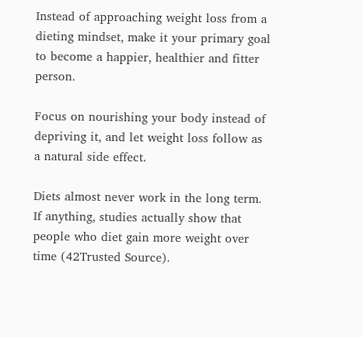Instead of approaching weight loss from a dieting mindset, make it your primary goal to become a happier, healthier and fitter person.

Focus on nourishing your body instead of depriving it, and let weight loss follow as a natural side effect.

Diets almost never work in the long term. If anything, studies actually show that people who diet gain more weight over time (42Trusted Source).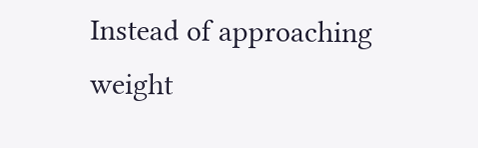Instead of approaching weight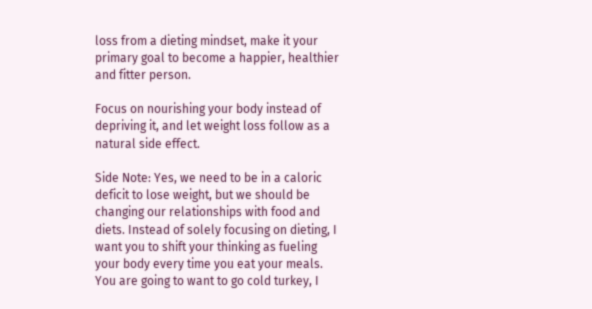loss from a dieting mindset, make it your primary goal to become a happier, healthier and fitter person.

Focus on nourishing your body instead of depriving it, and let weight loss follow as a natural side effect.

Side Note: Yes, we need to be in a caloric deficit to lose weight, but we should be changing our relationships with food and diets. Instead of solely focusing on dieting, I want you to shift your thinking as fueling your body every time you eat your meals. You are going to want to go cold turkey, I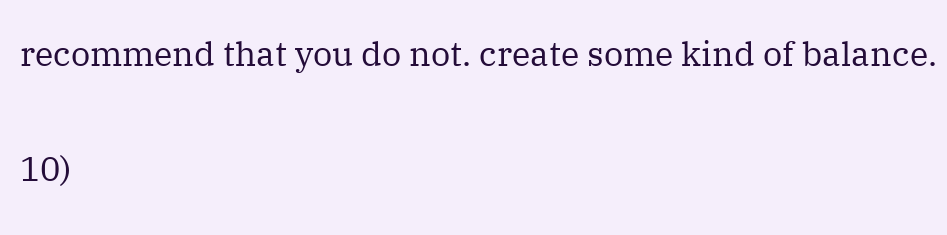recommend that you do not. create some kind of balance.

10)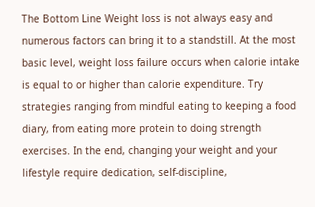The Bottom Line Weight loss is not always easy and numerous factors can bring it to a standstill. At the most basic level, weight loss failure occurs when calorie intake is equal to or higher than calorie expenditure. Try strategies ranging from mindful eating to keeping a food diary, from eating more protein to doing strength exercises. In the end, changing your weight and your lifestyle require dedication, self-discipline,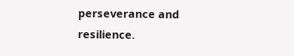perseverance and resilience.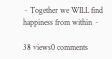~ Together we WILL find happiness from within ~

38 views0 comments